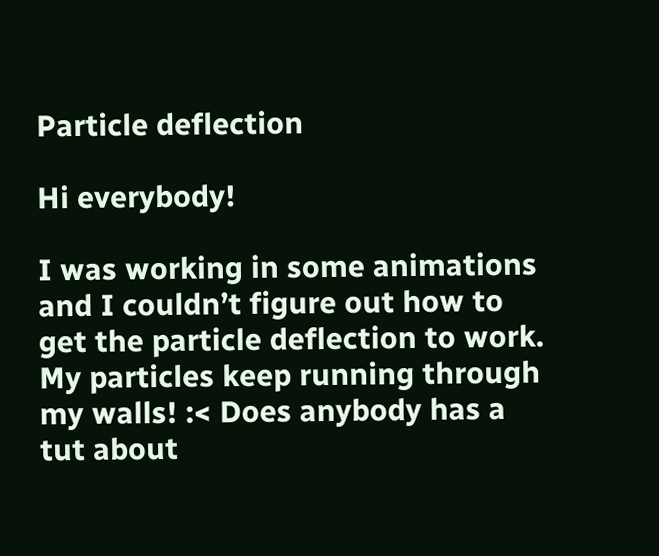Particle deflection

Hi everybody!

I was working in some animations and I couldn’t figure out how to get the particle deflection to work. My particles keep running through my walls! :< Does anybody has a tut about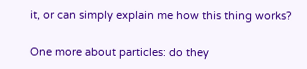it, or can simply explain me how this thing works?

One more about particles: do they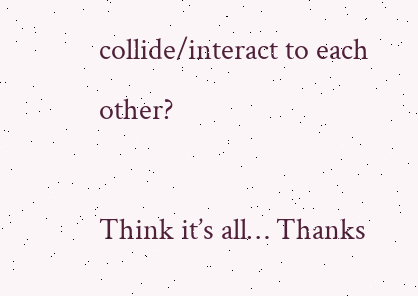collide/interact to each other?

Think it’s all… Thanks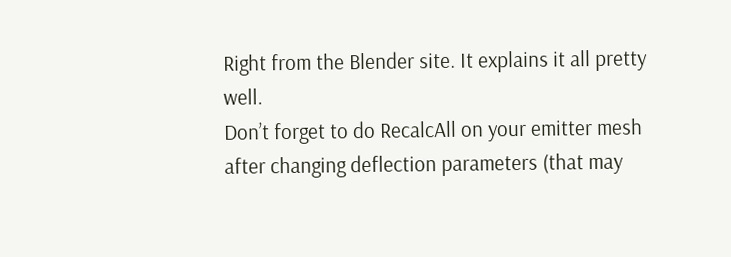Right from the Blender site. It explains it all pretty well.
Don’t forget to do RecalcAll on your emitter mesh after changing deflection parameters (that may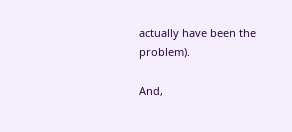actually have been the problem).

And,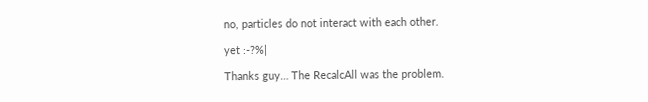no, particles do not interact with each other.

yet :-?%|

Thanks guy… The RecalcAll was the problem.